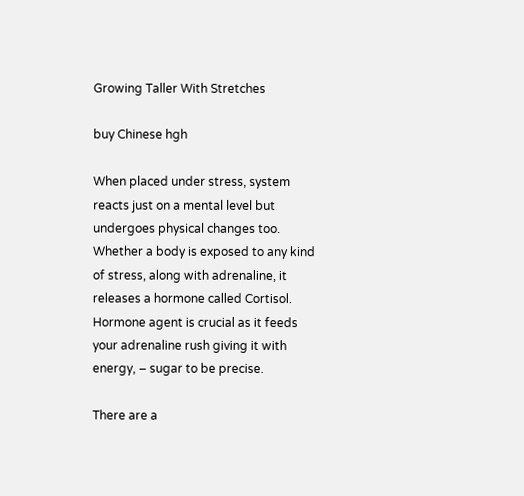Growing Taller With Stretches

buy Chinese hgh

When placed under stress, system reacts just on a mental level but undergoes physical changes too. Whether a body is exposed to any kind of stress, along with adrenaline, it releases a hormone called Cortisol. Hormone agent is crucial as it feeds your adrenaline rush giving it with energy, – sugar to be precise.

There are a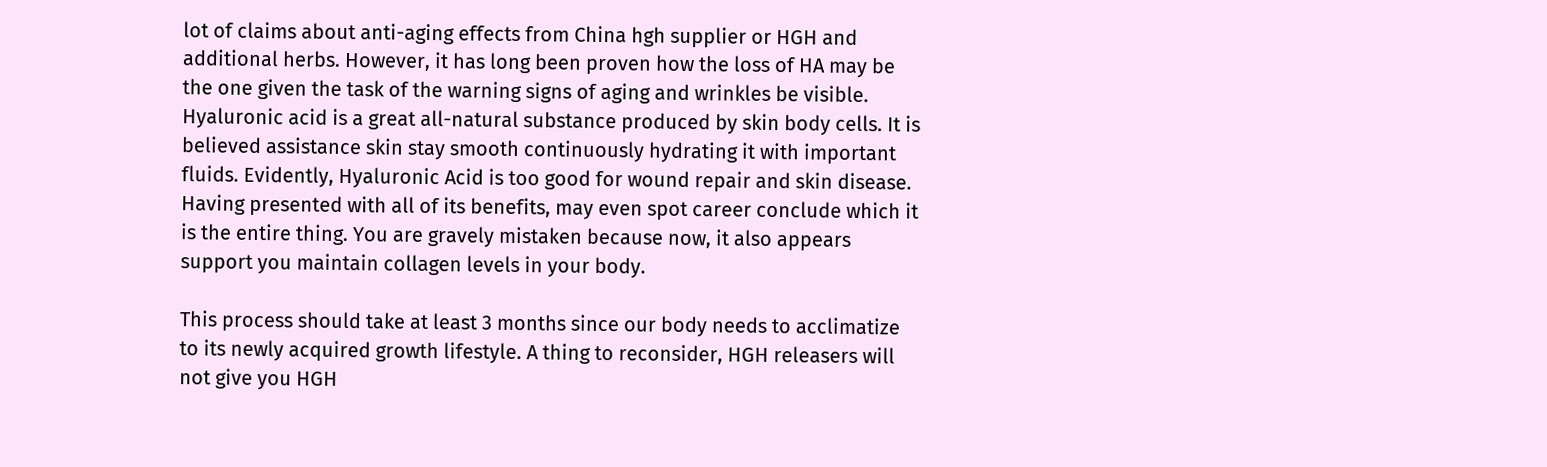lot of claims about anti-aging effects from China hgh supplier or HGH and additional herbs. However, it has long been proven how the loss of HA may be the one given the task of the warning signs of aging and wrinkles be visible. Hyaluronic acid is a great all-natural substance produced by skin body cells. It is believed assistance skin stay smooth continuously hydrating it with important fluids. Evidently, Hyaluronic Acid is too good for wound repair and skin disease. Having presented with all of its benefits, may even spot career conclude which it is the entire thing. You are gravely mistaken because now, it also appears support you maintain collagen levels in your body.

This process should take at least 3 months since our body needs to acclimatize to its newly acquired growth lifestyle. A thing to reconsider, HGH releasers will not give you HGH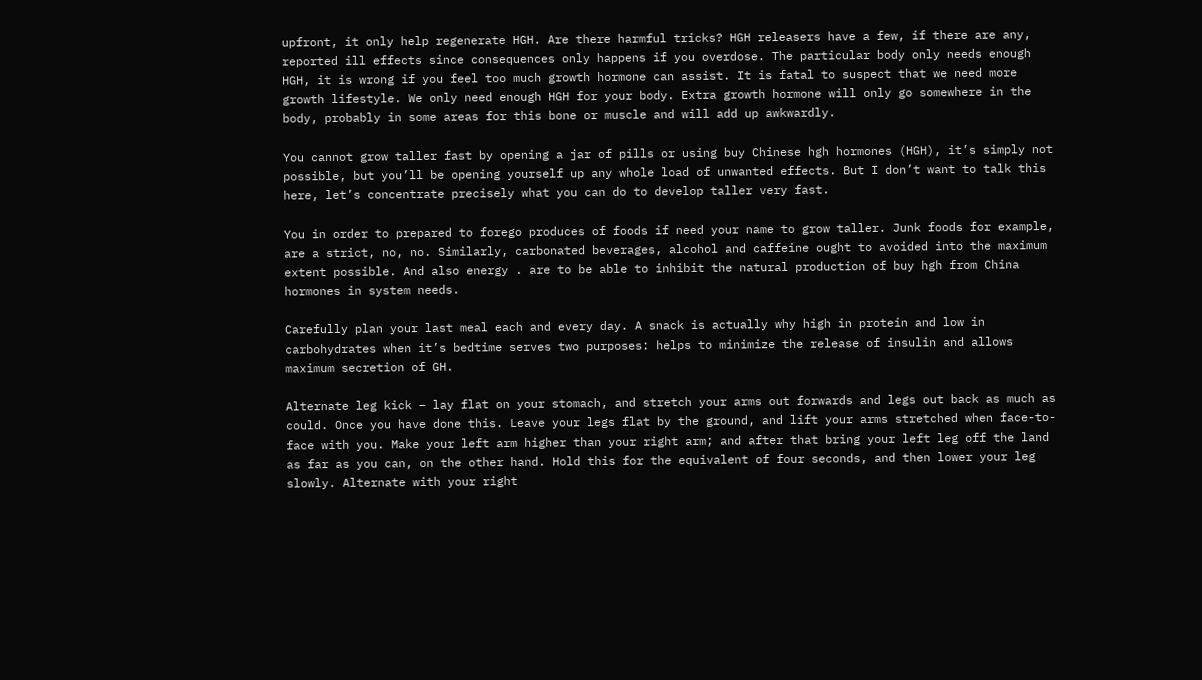upfront, it only help regenerate HGH. Are there harmful tricks? HGH releasers have a few, if there are any, reported ill effects since consequences only happens if you overdose. The particular body only needs enough HGH, it is wrong if you feel too much growth hormone can assist. It is fatal to suspect that we need more growth lifestyle. We only need enough HGH for your body. Extra growth hormone will only go somewhere in the body, probably in some areas for this bone or muscle and will add up awkwardly.

You cannot grow taller fast by opening a jar of pills or using buy Chinese hgh hormones (HGH), it’s simply not possible, but you’ll be opening yourself up any whole load of unwanted effects. But I don’t want to talk this here, let’s concentrate precisely what you can do to develop taller very fast.

You in order to prepared to forego produces of foods if need your name to grow taller. Junk foods for example, are a strict, no, no. Similarly, carbonated beverages, alcohol and caffeine ought to avoided into the maximum extent possible. And also energy . are to be able to inhibit the natural production of buy hgh from China hormones in system needs.

Carefully plan your last meal each and every day. A snack is actually why high in protein and low in carbohydrates when it’s bedtime serves two purposes: helps to minimize the release of insulin and allows maximum secretion of GH.

Alternate leg kick – lay flat on your stomach, and stretch your arms out forwards and legs out back as much as could. Once you have done this. Leave your legs flat by the ground, and lift your arms stretched when face-to-face with you. Make your left arm higher than your right arm; and after that bring your left leg off the land as far as you can, on the other hand. Hold this for the equivalent of four seconds, and then lower your leg slowly. Alternate with your right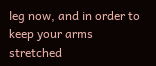leg now, and in order to keep your arms stretched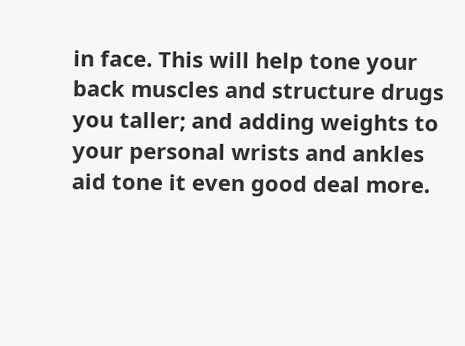in face. This will help tone your back muscles and structure drugs you taller; and adding weights to your personal wrists and ankles aid tone it even good deal more.